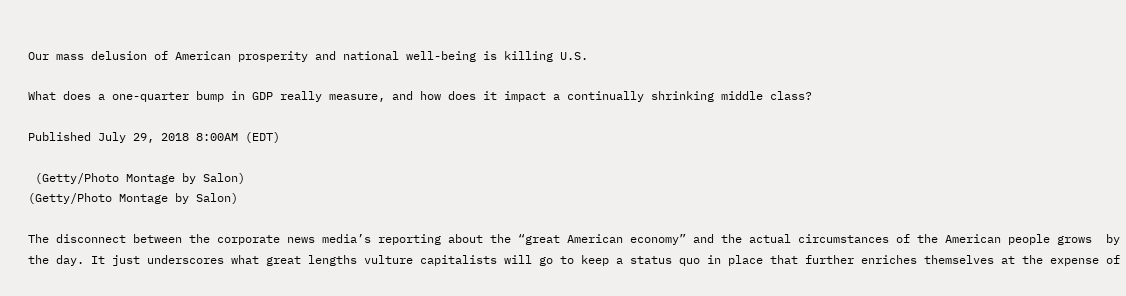Our mass delusion of American prosperity and national well-being is killing U.S.

What does a one-quarter bump in GDP really measure, and how does it impact a continually shrinking middle class?

Published July 29, 2018 8:00AM (EDT)

 (Getty/Photo Montage by Salon)
(Getty/Photo Montage by Salon)

The disconnect between the corporate news media’s reporting about the “great American economy” and the actual circumstances of the American people grows  by the day. It just underscores what great lengths vulture capitalists will go to keep a status quo in place that further enriches themselves at the expense of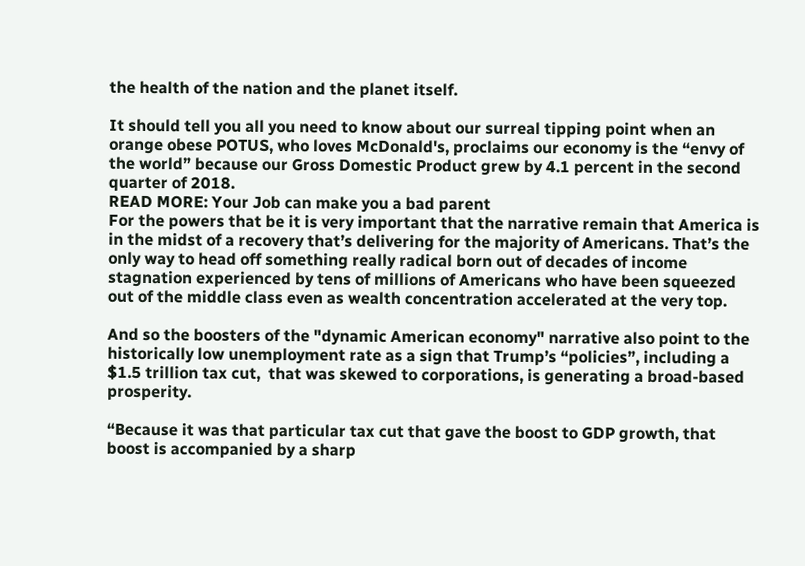the health of the nation and the planet itself.

It should tell you all you need to know about our surreal tipping point when an orange obese POTUS, who loves McDonald's, proclaims our economy is the “envy of the world” because our Gross Domestic Product grew by 4.1 percent in the second quarter of 2018.
READ MORE: Your Job can make you a bad parent
For the powers that be it is very important that the narrative remain that America is in the midst of a recovery that’s delivering for the majority of Americans. That’s the only way to head off something really radical born out of decades of income stagnation experienced by tens of millions of Americans who have been squeezed out of the middle class even as wealth concentration accelerated at the very top.

And so the boosters of the "dynamic American economy" narrative also point to the historically low unemployment rate as a sign that Trump’s “policies”, including a $1.5 trillion tax cut,  that was skewed to corporations, is generating a broad-based prosperity.

“Because it was that particular tax cut that gave the boost to GDP growth, that boost is accompanied by a sharp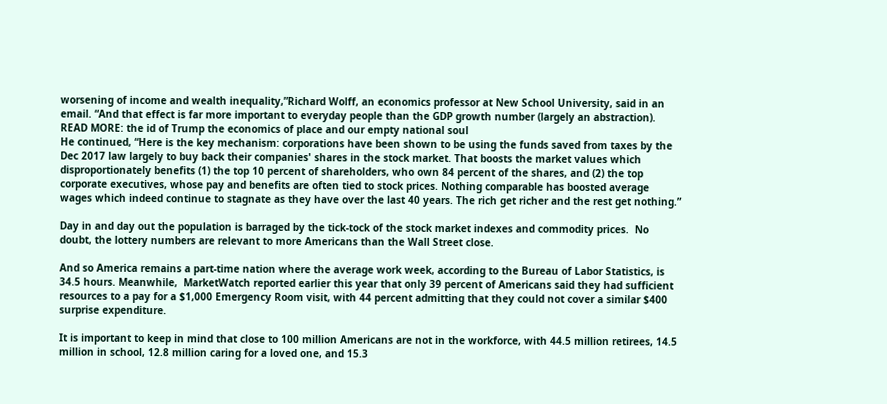worsening of income and wealth inequality,”Richard Wolff, an economics professor at New School University, said in an email. “And that effect is far more important to everyday people than the GDP growth number (largely an abstraction).
READ MORE: the id of Trump the economics of place and our empty national soul
He continued, “Here is the key mechanism: corporations have been shown to be using the funds saved from taxes by the Dec 2017 law largely to buy back their companies' shares in the stock market. That boosts the market values which  disproportionately benefits (1) the top 10 percent of shareholders, who own 84 percent of the shares, and (2) the top corporate executives, whose pay and benefits are often tied to stock prices. Nothing comparable has boosted average wages which indeed continue to stagnate as they have over the last 40 years. The rich get richer and the rest get nothing.”

Day in and day out the population is barraged by the tick-tock of the stock market indexes and commodity prices.  No doubt, the lottery numbers are relevant to more Americans than the Wall Street close.

And so America remains a part-time nation where the average work week, according to the Bureau of Labor Statistics, is 34.5 hours. Meanwhile,  MarketWatch reported earlier this year that only 39 percent of Americans said they had sufficient resources to a pay for a $1,000 Emergency Room visit, with 44 percent admitting that they could not cover a similar $400 surprise expenditure.

It is important to keep in mind that close to 100 million Americans are not in the workforce, with 44.5 million retirees, 14.5 million in school, 12.8 million caring for a loved one, and 15.3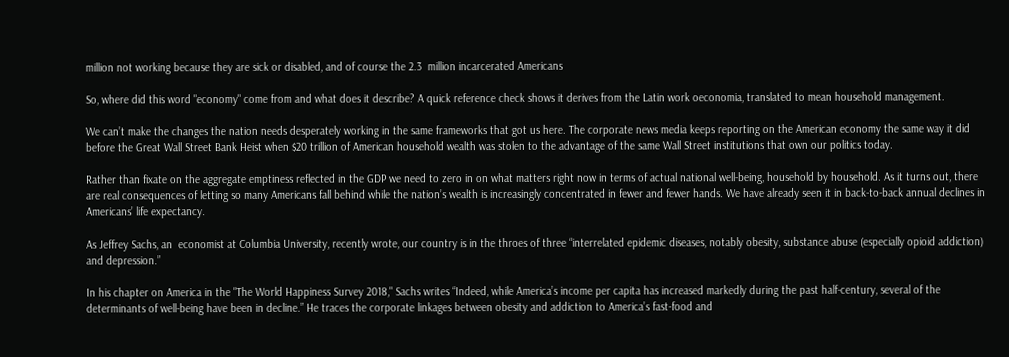million not working because they are sick or disabled, and of course the 2.3  million incarcerated Americans

So, where did this word "economy" come from and what does it describe? A quick reference check shows it derives from the Latin work oeconomia, translated to mean household management.

We can’t make the changes the nation needs desperately working in the same frameworks that got us here. The corporate news media keeps reporting on the American economy the same way it did before the Great Wall Street Bank Heist when $20 trillion of American household wealth was stolen to the advantage of the same Wall Street institutions that own our politics today.

Rather than fixate on the aggregate emptiness reflected in the GDP we need to zero in on what matters right now in terms of actual national well-being, household by household. As it turns out, there are real consequences of letting so many Americans fall behind while the nation’s wealth is increasingly concentrated in fewer and fewer hands. We have already seen it in back-to-back annual declines in Americans’ life expectancy.

As Jeffrey Sachs, an  economist at Columbia University, recently wrote, our country is in the throes of three “interrelated epidemic diseases, notably obesity, substance abuse (especially opioid addiction) and depression.”

In his chapter on America in the "The World Happiness Survey 2018," Sachs writes “Indeed, while America’s income per capita has increased markedly during the past half-century, several of the determinants of well-being have been in decline.” He traces the corporate linkages between obesity and addiction to America’s fast-food and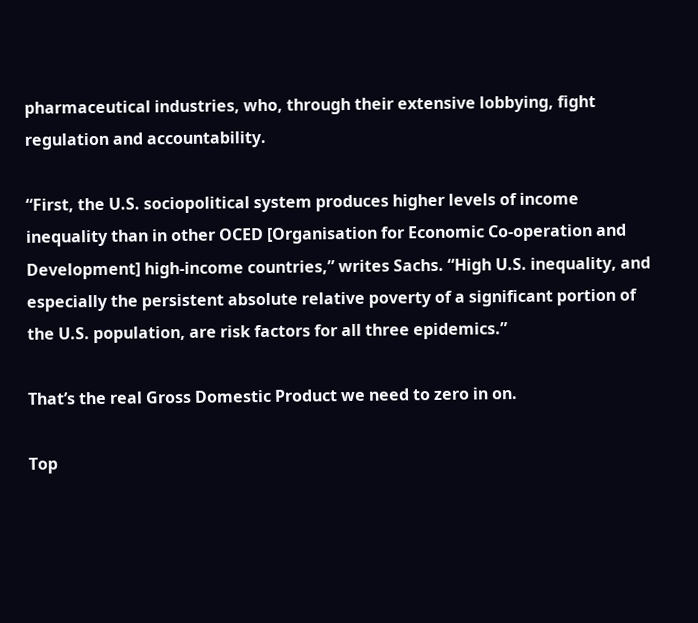pharmaceutical industries, who, through their extensive lobbying, fight regulation and accountability.

“First, the U.S. sociopolitical system produces higher levels of income inequality than in other OCED [Organisation for Economic Co-operation and Development] high-income countries,” writes Sachs. “High U.S. inequality, and especially the persistent absolute relative poverty of a significant portion of the U.S. population, are risk factors for all three epidemics.”

That’s the real Gross Domestic Product we need to zero in on.

Top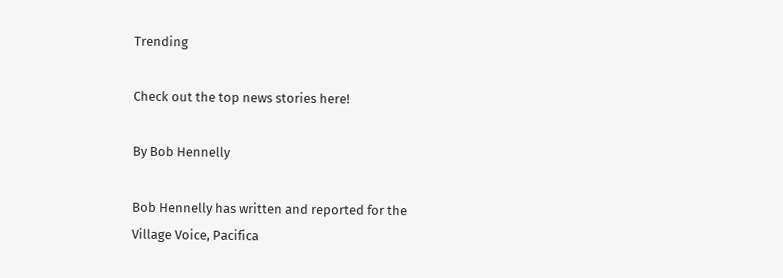Trending

Check out the top news stories here!

By Bob Hennelly

Bob Hennelly has written and reported for the Village Voice, Pacifica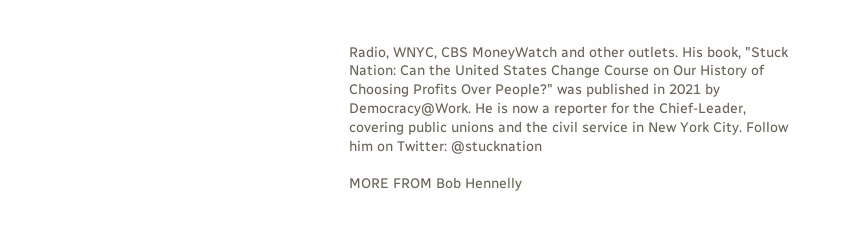Radio, WNYC, CBS MoneyWatch and other outlets. His book, "Stuck Nation: Can the United States Change Course on Our History of Choosing Profits Over People?" was published in 2021 by Democracy@Work. He is now a reporter for the Chief-Leader, covering public unions and the civil service in New York City. Follow him on Twitter: @stucknation

MORE FROM Bob Hennelly